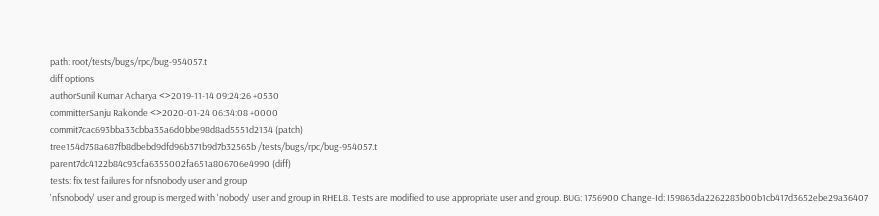path: root/tests/bugs/rpc/bug-954057.t
diff options
authorSunil Kumar Acharya <>2019-11-14 09:24:26 +0530
committerSanju Rakonde <>2020-01-24 06:34:08 +0000
commit7cac693bba33cbba35a6d0bbe98d8ad5551d2134 (patch)
tree154d758a687fb8dbebd9dfd96b371b9d7b32565b /tests/bugs/rpc/bug-954057.t
parent7dc4122b84c93cfa6355002fa651a806706e4990 (diff)
tests: fix test failures for nfsnobody user and group
'nfsnobody' user and group is merged with 'nobody' user and group in RHEL8. Tests are modified to use appropriate user and group. BUG: 1756900 Change-Id: I59863da2262283b00b1cb417d3652ebe29a36407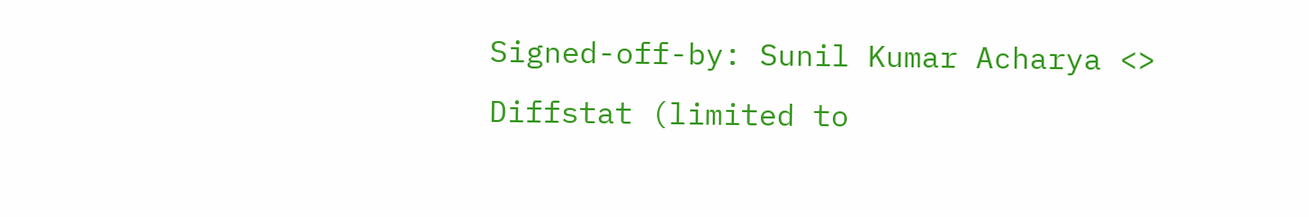Signed-off-by: Sunil Kumar Acharya <>
Diffstat (limited to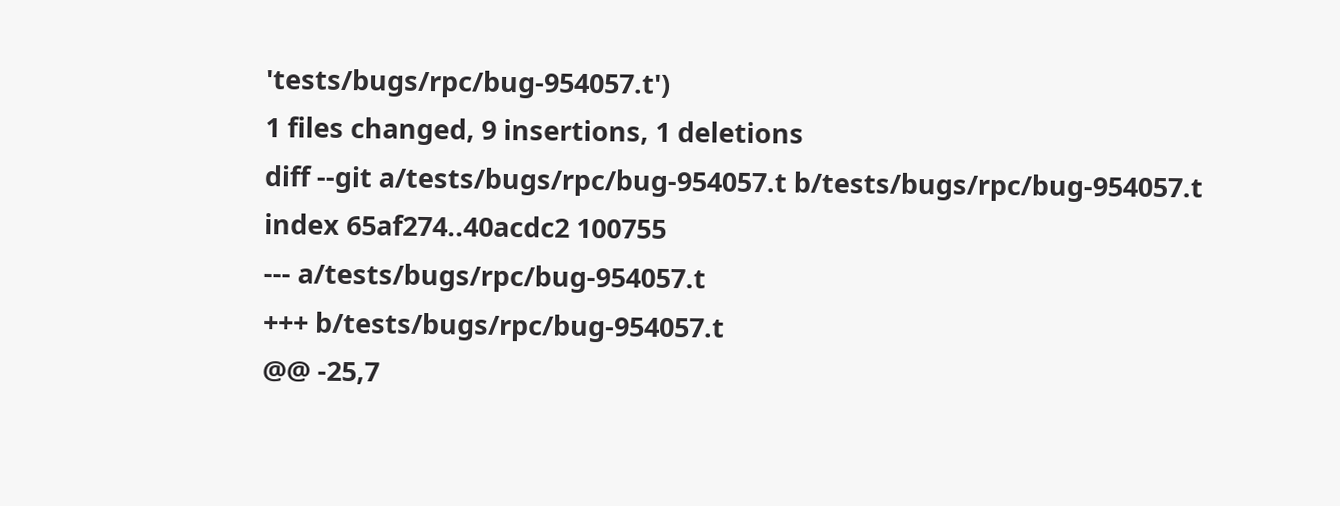'tests/bugs/rpc/bug-954057.t')
1 files changed, 9 insertions, 1 deletions
diff --git a/tests/bugs/rpc/bug-954057.t b/tests/bugs/rpc/bug-954057.t
index 65af274..40acdc2 100755
--- a/tests/bugs/rpc/bug-954057.t
+++ b/tests/bugs/rpc/bug-954057.t
@@ -25,7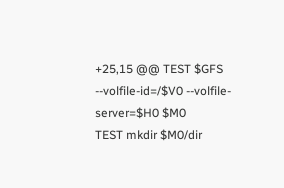+25,15 @@ TEST $GFS --volfile-id=/$V0 --volfile-server=$H0 $M0
TEST mkdir $M0/dir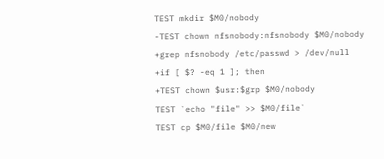TEST mkdir $M0/nobody
-TEST chown nfsnobody:nfsnobody $M0/nobody
+grep nfsnobody /etc/passwd > /dev/null
+if [ $? -eq 1 ]; then
+TEST chown $usr:$grp $M0/nobody
TEST `echo "file" >> $M0/file`
TEST cp $M0/file $M0/new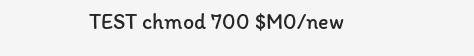TEST chmod 700 $M0/new